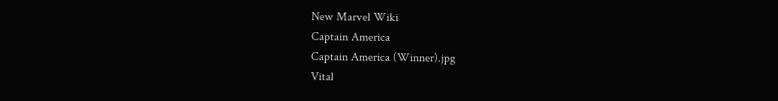New Marvel Wiki
Captain America
Captain America (Winner).jpg
Vital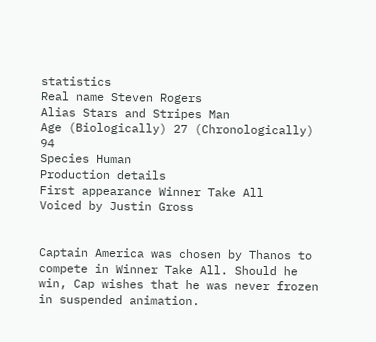statistics
Real name Steven Rogers
Alias Stars and Stripes Man
Age (Biologically) 27 (Chronologically) 94
Species Human
Production details
First appearance Winner Take All
Voiced by Justin Gross


Captain America was chosen by Thanos to compete in Winner Take All. Should he win, Cap wishes that he was never frozen in suspended animation.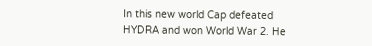In this new world Cap defeated HYDRA and won World War 2. He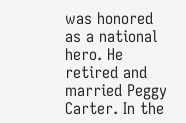was honored as a national hero. He retired and married Peggy Carter. In the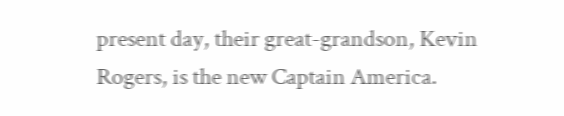present day, their great-grandson, Kevin Rogers, is the new Captain America.